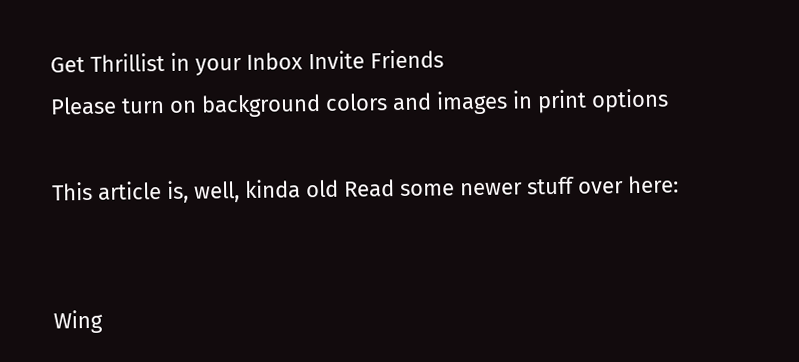Get Thrillist in your Inbox Invite Friends
Please turn on background colors and images in print options

This article is, well, kinda old Read some newer stuff over here:


Wing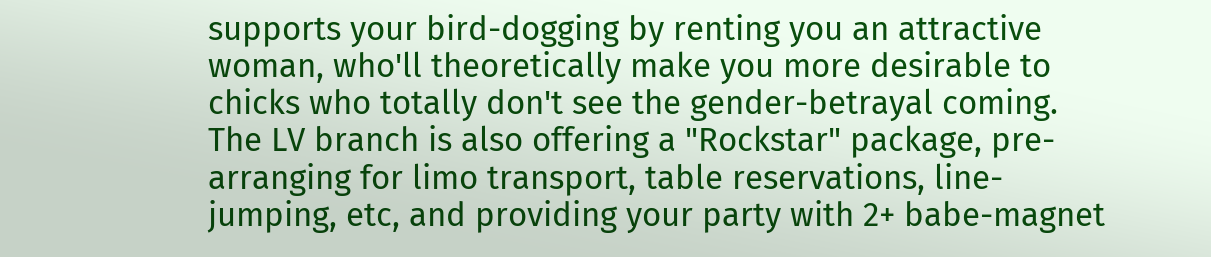supports your bird-dogging by renting you an attractive woman, who'll theoretically make you more desirable to chicks who totally don't see the gender-betrayal coming. The LV branch is also offering a "Rockstar" package, pre-arranging for limo transport, table reservations, line-jumping, etc, and providing your party with 2+ babe-magnet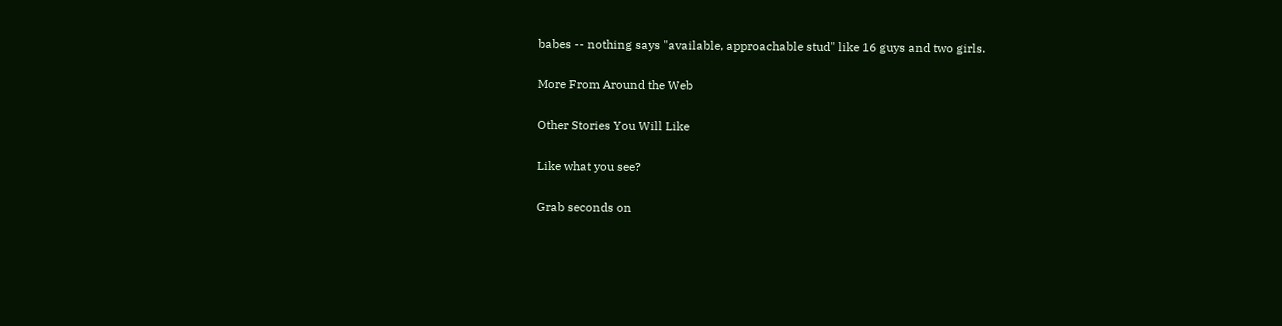babes -- nothing says "available, approachable stud" like 16 guys and two girls.

More From Around the Web

Other Stories You Will Like

Like what you see?

Grab seconds on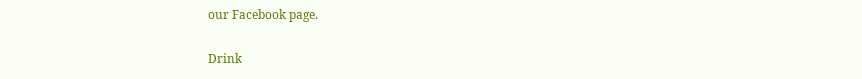our Facebook page.

Drink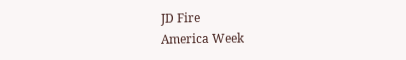JD Fire
America Week